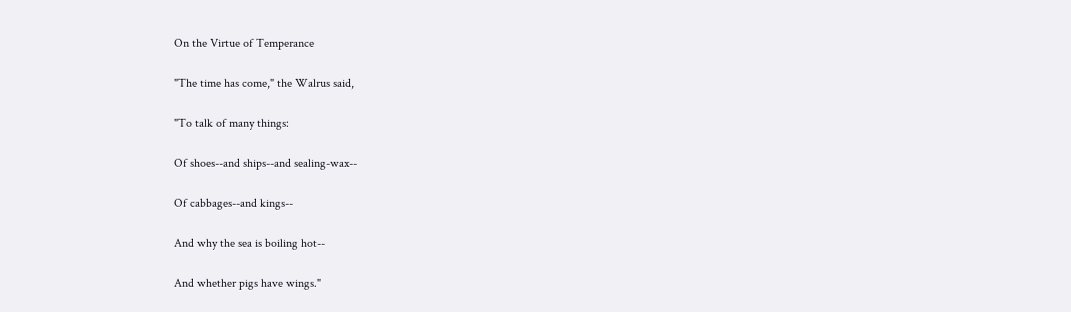On the Virtue of Temperance

"The time has come," the Walrus said,

"To talk of many things:

Of shoes--and ships--and sealing-wax--

Of cabbages--and kings--

And why the sea is boiling hot--

And whether pigs have wings."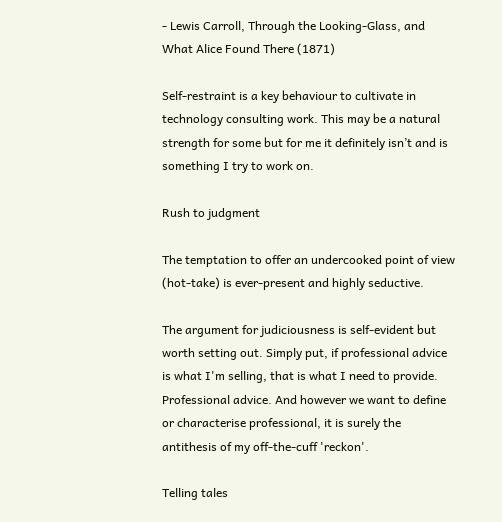- Lewis Carroll, Through the Looking-Glass, and What Alice Found There (1871)

Self-restraint is a key behaviour to cultivate in technology consulting work. This may be a natural strength for some but for me it definitely isn’t and is something I try to work on.

Rush to judgment

The temptation to offer an undercooked point of view (hot-take) is ever-present and highly seductive.

The argument for judiciousness is self-evident but worth setting out. Simply put, if professional advice is what I'm selling, that is what I need to provide. Professional advice. And however we want to define or characterise professional, it is surely the antithesis of my off-the-cuff 'reckon'.

Telling tales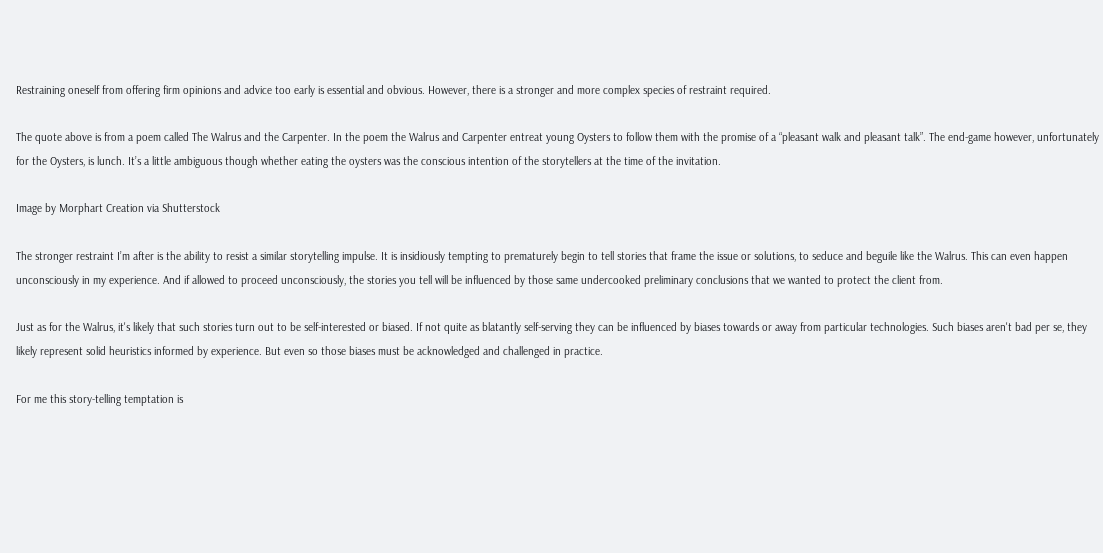Restraining oneself from offering firm opinions and advice too early is essential and obvious. However, there is a stronger and more complex species of restraint required.

The quote above is from a poem called The Walrus and the Carpenter. In the poem the Walrus and Carpenter entreat young Oysters to follow them with the promise of a “pleasant walk and pleasant talk”. The end-game however, unfortunately for the Oysters, is lunch. It’s a little ambiguous though whether eating the oysters was the conscious intention of the storytellers at the time of the invitation.

Image by Morphart Creation via Shutterstock

The stronger restraint I’m after is the ability to resist a similar storytelling impulse. It is insidiously tempting to prematurely begin to tell stories that frame the issue or solutions, to seduce and beguile like the Walrus. This can even happen unconsciously in my experience. And if allowed to proceed unconsciously, the stories you tell will be influenced by those same undercooked preliminary conclusions that we wanted to protect the client from.

Just as for the Walrus, it's likely that such stories turn out to be self-interested or biased. If not quite as blatantly self-serving they can be influenced by biases towards or away from particular technologies. Such biases aren't bad per se, they likely represent solid heuristics informed by experience. But even so those biases must be acknowledged and challenged in practice.

For me this story-telling temptation is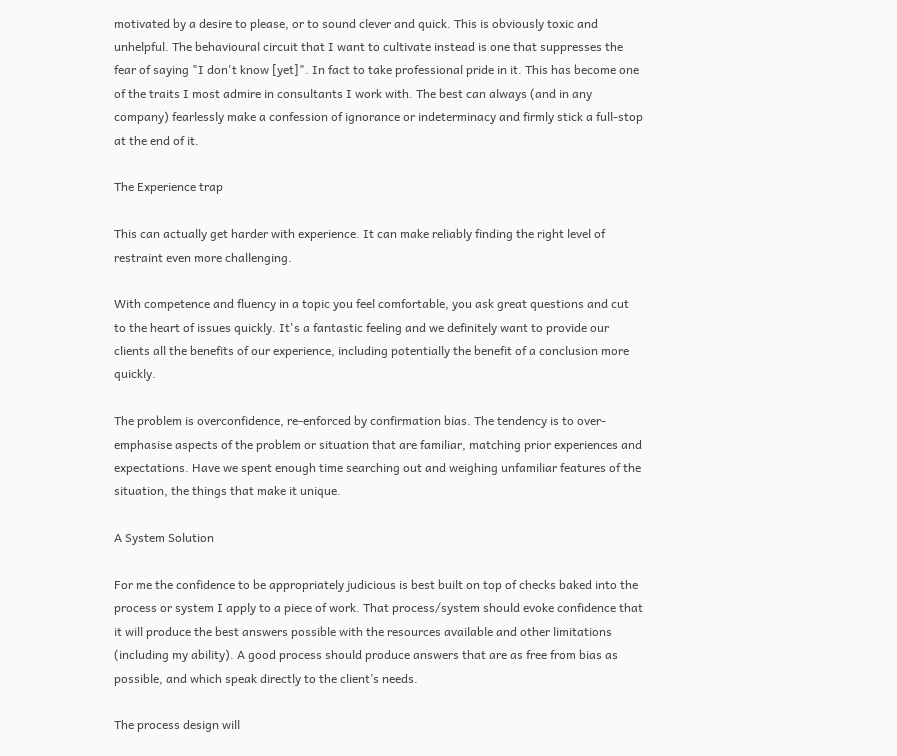motivated by a desire to please, or to sound clever and quick. This is obviously toxic and unhelpful. The behavioural circuit that I want to cultivate instead is one that suppresses the fear of saying "I don't know [yet]". In fact to take professional pride in it. This has become one of the traits I most admire in consultants I work with. The best can always (and in any company) fearlessly make a confession of ignorance or indeterminacy and firmly stick a full-stop at the end of it.

The Experience trap

This can actually get harder with experience. It can make reliably finding the right level of restraint even more challenging.

With competence and fluency in a topic you feel comfortable, you ask great questions and cut to the heart of issues quickly. It's a fantastic feeling and we definitely want to provide our clients all the benefits of our experience, including potentially the benefit of a conclusion more quickly.

The problem is overconfidence, re-enforced by confirmation bias. The tendency is to over-emphasise aspects of the problem or situation that are familiar, matching prior experiences and expectations. Have we spent enough time searching out and weighing unfamiliar features of the situation, the things that make it unique.

A System Solution

For me the confidence to be appropriately judicious is best built on top of checks baked into the process or system I apply to a piece of work. That process/system should evoke confidence that it will produce the best answers possible with the resources available and other limitations (including my ability). A good process should produce answers that are as free from bias as possible, and which speak directly to the client’s needs.

The process design will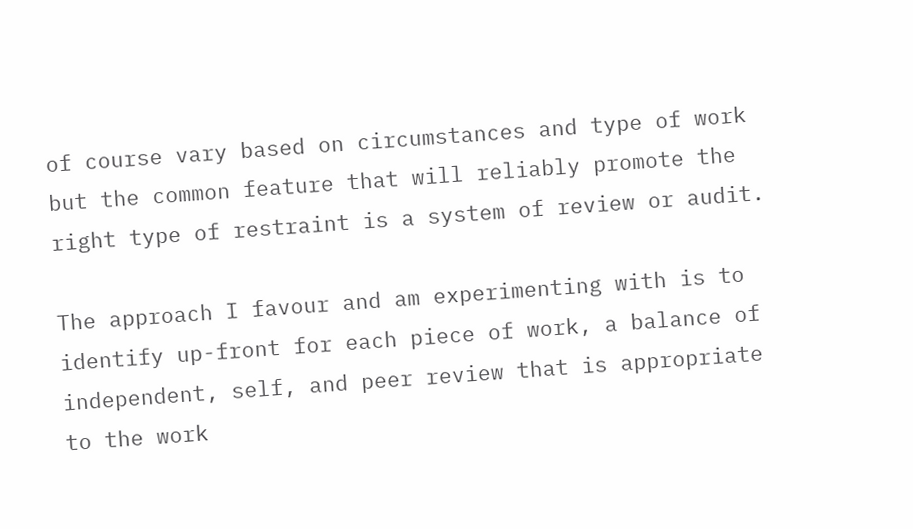of course vary based on circumstances and type of work but the common feature that will reliably promote the right type of restraint is a system of review or audit.

The approach I favour and am experimenting with is to identify up-front for each piece of work, a balance of independent, self, and peer review that is appropriate to the work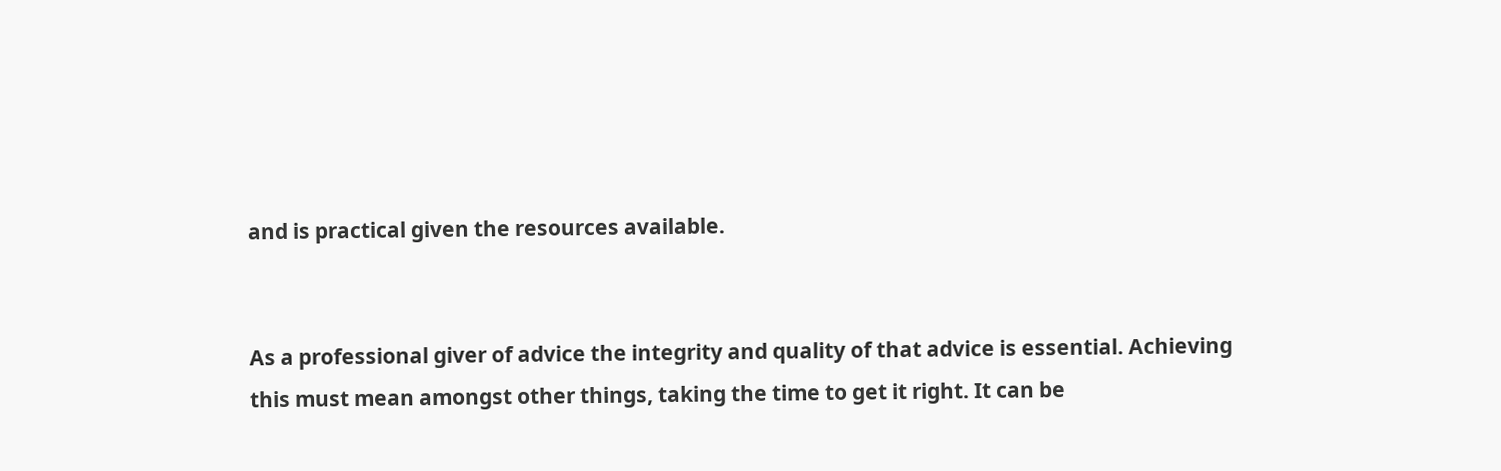and is practical given the resources available.


As a professional giver of advice the integrity and quality of that advice is essential. Achieving this must mean amongst other things, taking the time to get it right. It can be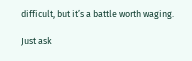difficult, but it’s a battle worth waging.

Just ask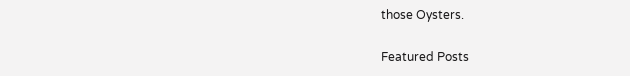those Oysters.

Featured Posts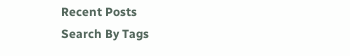Recent Posts
Search By Tags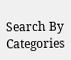Search By Categories